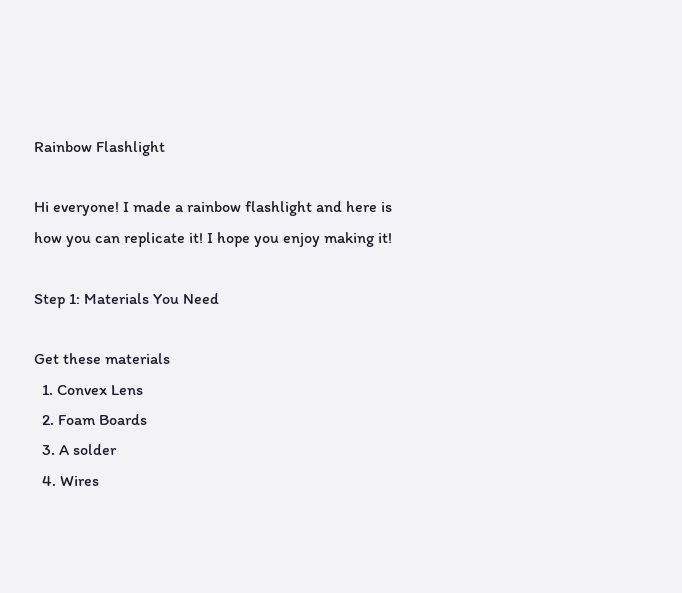Rainbow Flashlight

Hi everyone! I made a rainbow flashlight and here is how you can replicate it! I hope you enjoy making it!

Step 1: Materials You Need

Get these materials
  1. Convex Lens
  2. Foam Boards
  3. A solder
  4. Wires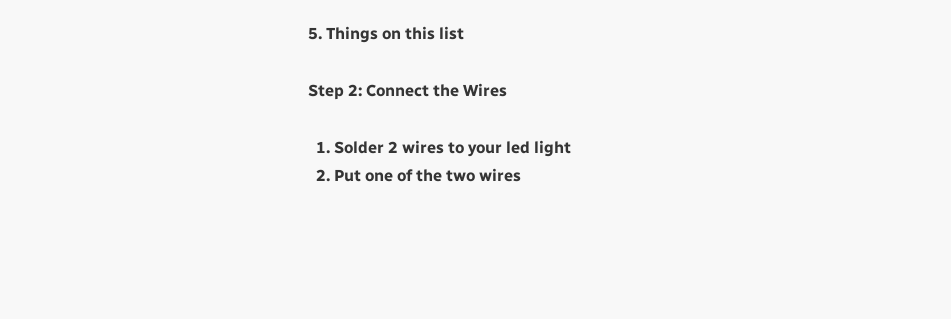5. Things on this list

Step 2: Connect the Wires

  1. Solder 2 wires to your led light
  2. Put one of the two wires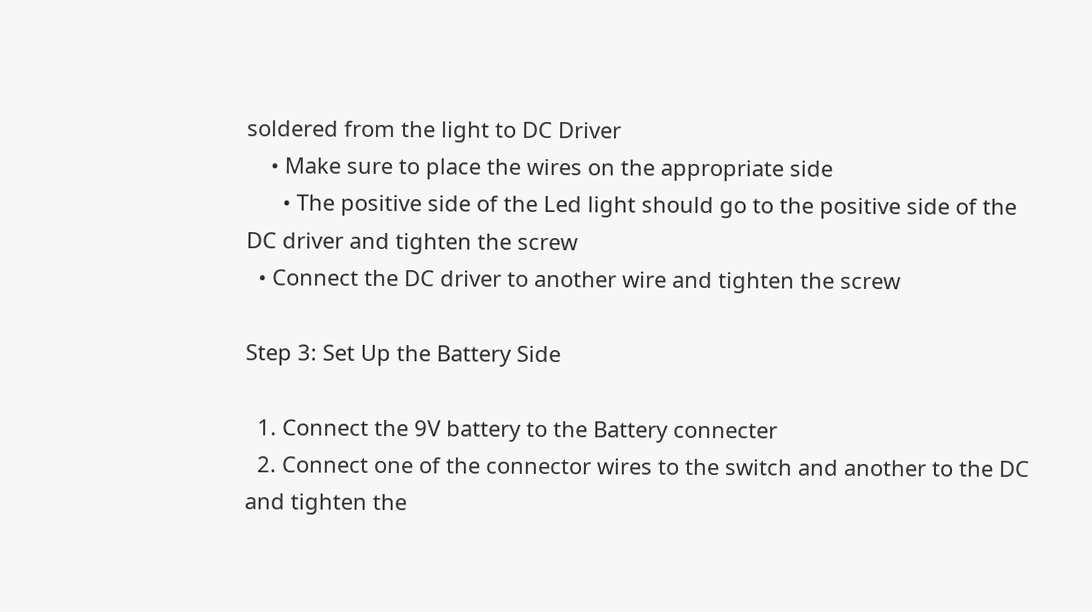soldered from the light to DC Driver
    • Make sure to place the wires on the appropriate side
      • The positive side of the Led light should go to the positive side of the DC driver and tighten the screw
  • Connect the DC driver to another wire and tighten the screw

Step 3: Set Up the Battery Side

  1. Connect the 9V battery to the Battery connecter
  2. Connect one of the connector wires to the switch and another to the DC and tighten the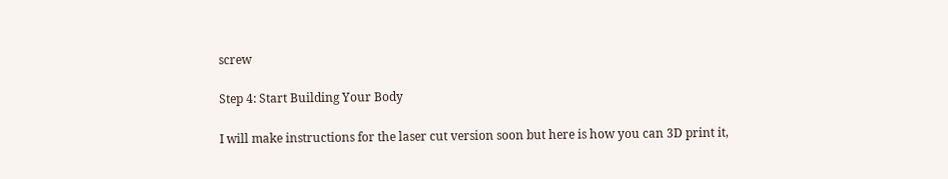screw

Step 4: Start Building Your Body

I will make instructions for the laser cut version soon but here is how you can 3D print it,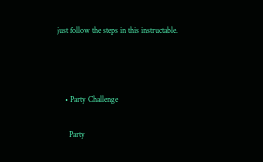just follow the steps in this instructable.



    • Party Challenge

      Party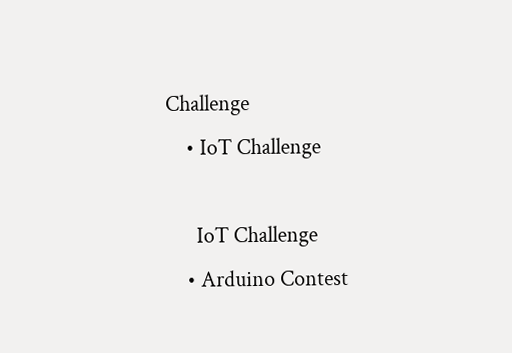Challenge
    • IoT Challenge

      IoT Challenge
    • Arduino Contest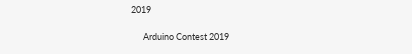2019

      Arduino Contest 2019